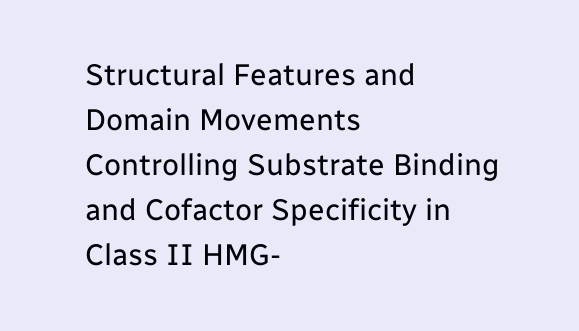Structural Features and Domain Movements Controlling Substrate Binding and Cofactor Specificity in Class II HMG-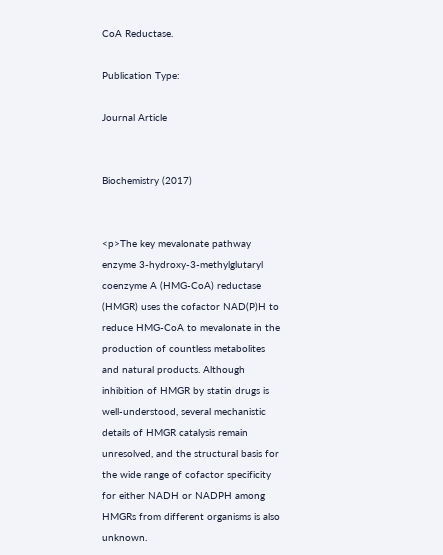CoA Reductase.

Publication Type:

Journal Article


Biochemistry (2017)


<p>The key mevalonate pathway enzyme 3-hydroxy-3-methylglutaryl coenzyme A (HMG-CoA) reductase (HMGR) uses the cofactor NAD(P)H to reduce HMG-CoA to mevalonate in the production of countless metabolites and natural products. Although inhibition of HMGR by statin drugs is well-understood, several mechanistic details of HMGR catalysis remain unresolved, and the structural basis for the wide range of cofactor specificity for either NADH or NADPH among HMGRs from different organisms is also unknown.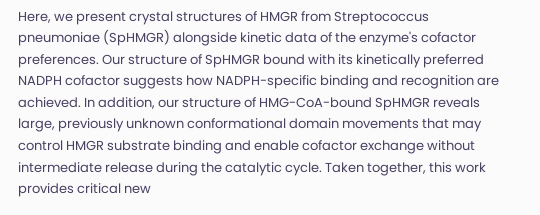Here, we present crystal structures of HMGR from Streptococcus pneumoniae (SpHMGR) alongside kinetic data of the enzyme's cofactor preferences. Our structure of SpHMGR bound with its kinetically preferred NADPH cofactor suggests how NADPH-specific binding and recognition are achieved. In addition, our structure of HMG-CoA-bound SpHMGR reveals large, previously unknown conformational domain movements that may control HMGR substrate binding and enable cofactor exchange without intermediate release during the catalytic cycle. Taken together, this work provides critical new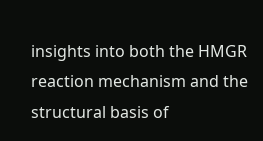insights into both the HMGR reaction mechanism and the structural basis of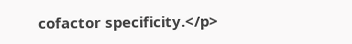cofactor specificity.</p>